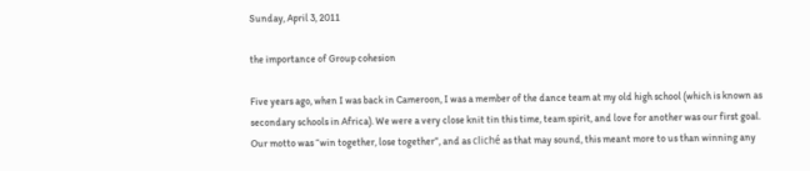Sunday, April 3, 2011

the importance of Group cohesion

Five years ago, when I was back in Cameroon, I was a member of the dance team at my old high school (which is known as secondary schools in Africa). We were a very close knit tin this time, team spirit, and love for another was our first goal. Our motto was “win together, lose together”, and as cliché as that may sound, this meant more to us than winning any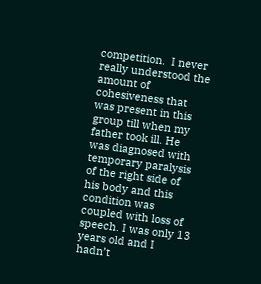competition.  I never really understood the amount of cohesiveness that was present in this group till when my father took ill. He was diagnosed with temporary paralysis of the right side of his body and this condition was coupled with loss of speech. I was only 13 years old and I hadn’t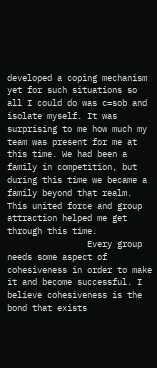developed a coping mechanism yet for such situations so all I could do was c=sob and isolate myself. It was surprising to me how much my team was present for me at this time. We had been a family in competition, but during this time we became a family beyond that realm. This united force and group attraction helped me get through this time.
                Every group needs some aspect of cohesiveness in order to make it and become successful. I believe cohesiveness is the bond that exists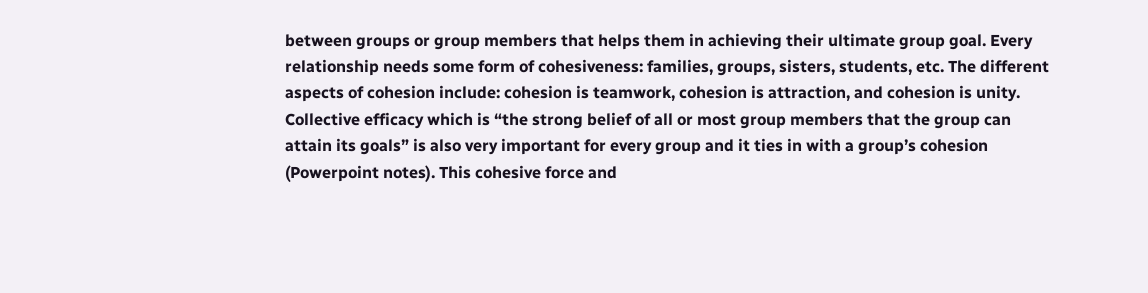between groups or group members that helps them in achieving their ultimate group goal. Every relationship needs some form of cohesiveness: families, groups, sisters, students, etc. The different aspects of cohesion include: cohesion is teamwork, cohesion is attraction, and cohesion is unity. Collective efficacy which is “the strong belief of all or most group members that the group can attain its goals” is also very important for every group and it ties in with a group’s cohesion (Powerpoint notes). This cohesive force and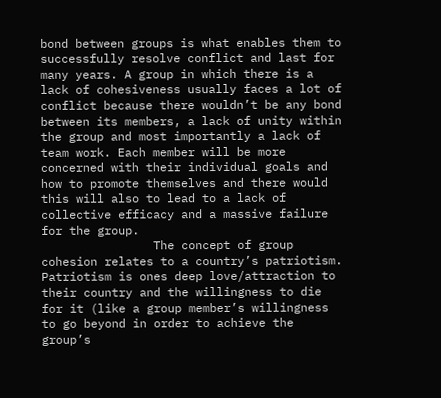bond between groups is what enables them to successfully resolve conflict and last for many years. A group in which there is a lack of cohesiveness usually faces a lot of conflict because there wouldn’t be any bond between its members, a lack of unity within the group and most importantly a lack of team work. Each member will be more concerned with their individual goals and how to promote themselves and there would this will also to lead to a lack of collective efficacy and a massive failure for the group.
                The concept of group cohesion relates to a country’s patriotism. Patriotism is ones deep love/attraction to their country and the willingness to die for it (like a group member’s willingness to go beyond in order to achieve the group’s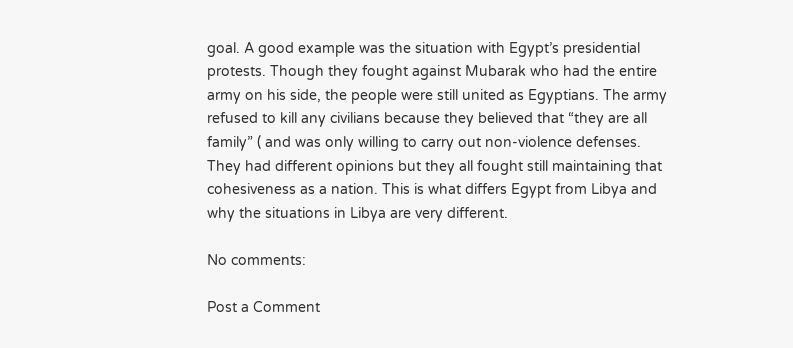goal. A good example was the situation with Egypt’s presidential protests. Though they fought against Mubarak who had the entire army on his side, the people were still united as Egyptians. The army refused to kill any civilians because they believed that “they are all family” ( and was only willing to carry out non-violence defenses.  They had different opinions but they all fought still maintaining that cohesiveness as a nation. This is what differs Egypt from Libya and why the situations in Libya are very different.

No comments:

Post a Comment